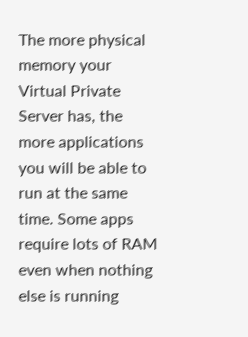The more physical memory your Virtual Private Server has, the more applications you will be able to run at the same time. Some apps require lots of RAM even when nothing else is running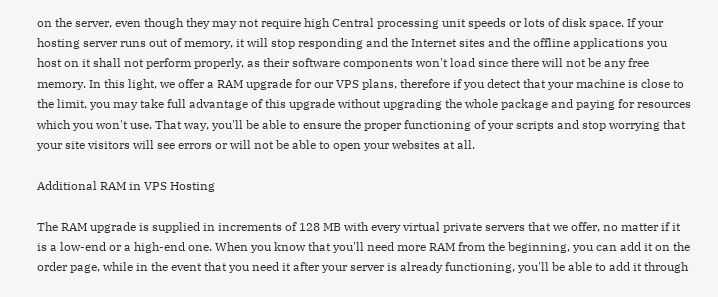on the server, even though they may not require high Central processing unit speeds or lots of disk space. If your hosting server runs out of memory, it will stop responding and the Internet sites and the offline applications you host on it shall not perform properly, as their software components won't load since there will not be any free memory. In this light, we offer a RAM upgrade for our VPS plans, therefore if you detect that your machine is close to the limit, you may take full advantage of this upgrade without upgrading the whole package and paying for resources which you won't use. That way, you'll be able to ensure the proper functioning of your scripts and stop worrying that your site visitors will see errors or will not be able to open your websites at all.

Additional RAM in VPS Hosting

The RAM upgrade is supplied in increments of 128 MB with every virtual private servers that we offer, no matter if it is a low-end or a high-end one. When you know that you'll need more RAM from the beginning, you can add it on the order page, while in the event that you need it after your server is already functioning, you'll be able to add it through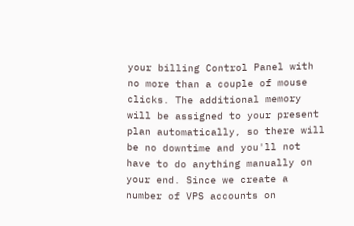your billing Control Panel with no more than a couple of mouse clicks. The additional memory will be assigned to your present plan automatically, so there will be no downtime and you'll not have to do anything manually on your end. Since we create a number of VPS accounts on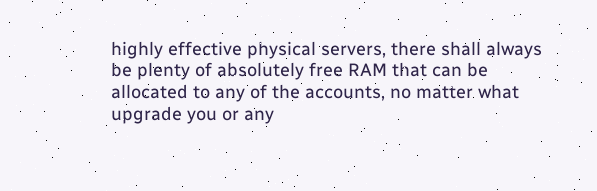highly effective physical servers, there shall always be plenty of absolutely free RAM that can be allocated to any of the accounts, no matter what upgrade you or any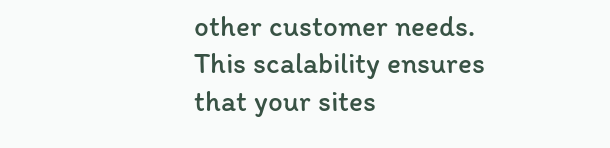other customer needs. This scalability ensures that your sites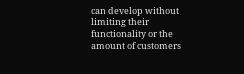can develop without limiting their functionality or the amount of customers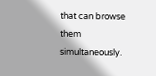that can browse them simultaneously.